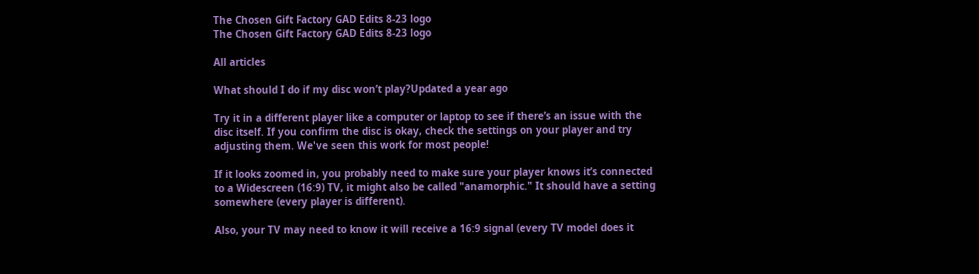The Chosen Gift Factory GAD Edits 8-23 logo
The Chosen Gift Factory GAD Edits 8-23 logo

All articles

What should I do if my disc won’t play?Updated a year ago

Try it in a different player like a computer or laptop to see if there’s an issue with the disc itself. If you confirm the disc is okay, check the settings on your player and try adjusting them. We've seen this work for most people!

If it looks zoomed in, you probably need to make sure your player knows it’s connected to a Widescreen (16:9) TV, it might also be called "anamorphic." It should have a setting somewhere (every player is different).

Also, your TV may need to know it will receive a 16:9 signal (every TV model does it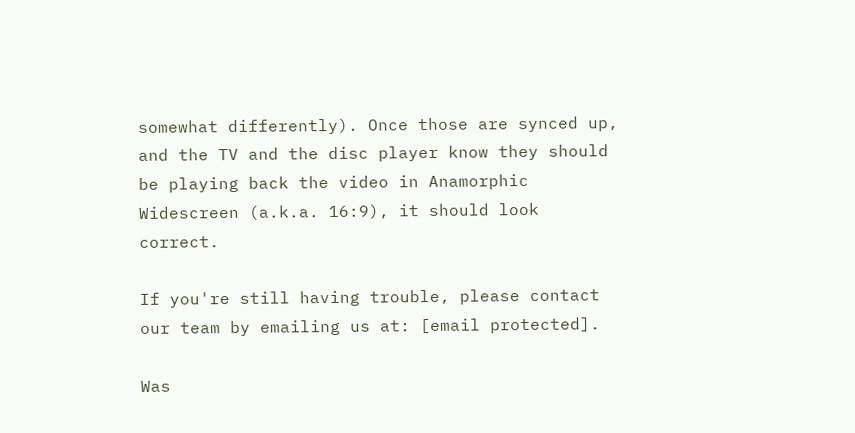somewhat differently). Once those are synced up, and the TV and the disc player know they should be playing back the video in Anamorphic Widescreen (a.k.a. 16:9), it should look correct.

If you're still having trouble, please contact our team by emailing us at: [email protected].

Was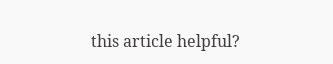this article helpful?